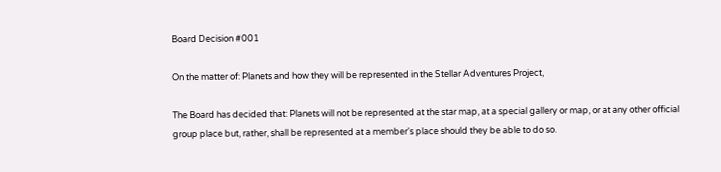Board Decision #001

On the matter of: Planets and how they will be represented in the Stellar Adventures Project,

The Board has decided that: Planets will not be represented at the star map, at a special gallery or map, or at any other official group place but, rather, shall be represented at a member's place should they be able to do so.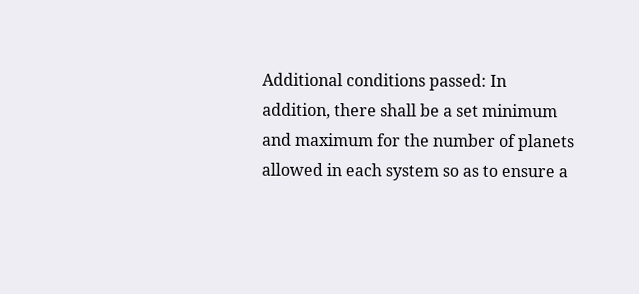Additional conditions passed: In addition, there shall be a set minimum and maximum for the number of planets allowed in each system so as to ensure a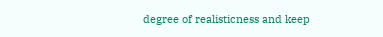degree of realisticness and keep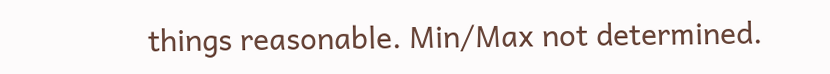things reasonable. Min/Max not determined.